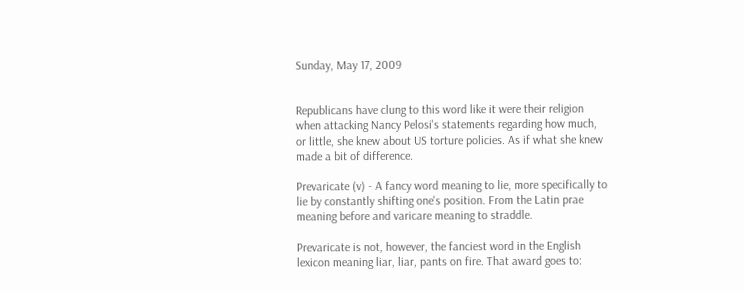Sunday, May 17, 2009


Republicans have clung to this word like it were their religion when attacking Nancy Pelosi's statements regarding how much, or little, she knew about US torture policies. As if what she knew made a bit of difference.

Prevaricate (v) - A fancy word meaning to lie, more specifically to lie by constantly shifting one's position. From the Latin prae meaning before and varicare meaning to straddle.

Prevaricate is not, however, the fanciest word in the English lexicon meaning liar, liar, pants on fire. That award goes to: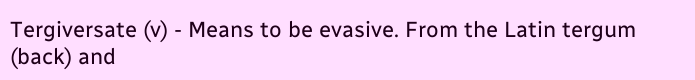Tergiversate (v) - Means to be evasive. From the Latin tergum (back) and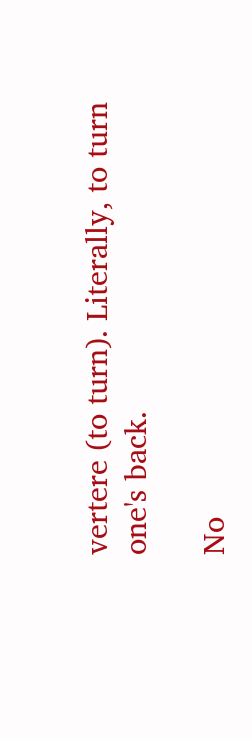vertere (to turn). Literally, to turn one's back.

No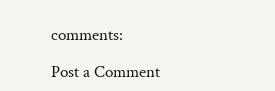comments:

Post a Comment